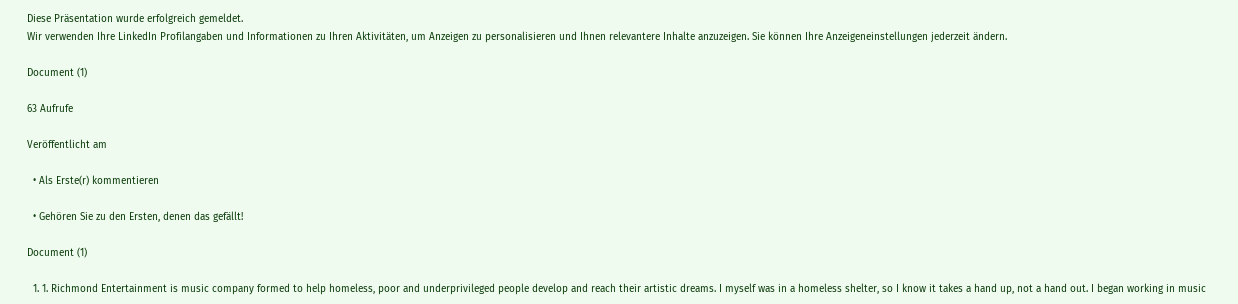Diese Präsentation wurde erfolgreich gemeldet.
Wir verwenden Ihre LinkedIn Profilangaben und Informationen zu Ihren Aktivitäten, um Anzeigen zu personalisieren und Ihnen relevantere Inhalte anzuzeigen. Sie können Ihre Anzeigeneinstellungen jederzeit ändern.

Document (1)

63 Aufrufe

Veröffentlicht am

  • Als Erste(r) kommentieren

  • Gehören Sie zu den Ersten, denen das gefällt!

Document (1)

  1. 1. Richmond Entertainment is music company formed to help homeless, poor and underprivileged people develop and reach their artistic dreams. I myself was in a homeless shelter, so I know it takes a hand up, not a hand out. I began working in music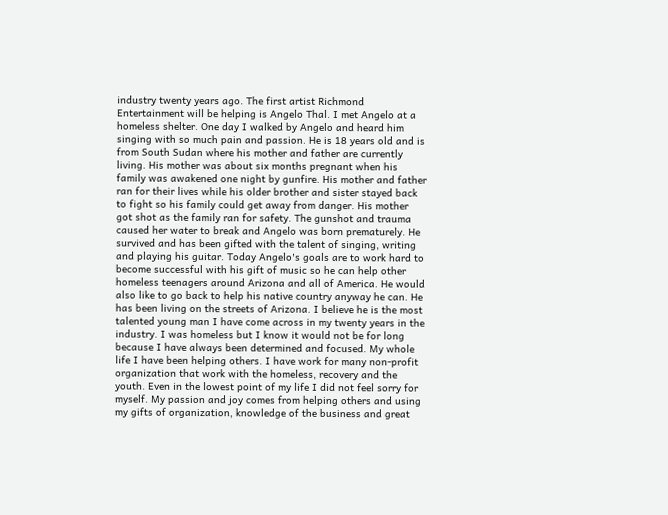industry twenty years ago. The first artist Richmond Entertainment will be helping is Angelo Thal. I met Angelo at a homeless shelter. One day I walked by Angelo and heard him singing with so much pain and passion. He is 18 years old and is from South Sudan where his mother and father are currently living. His mother was about six months pregnant when his family was awakened one night by gunfire. His mother and father ran for their lives while his older brother and sister stayed back to fight so his family could get away from danger. His mother got shot as the family ran for safety. The gunshot and trauma caused her water to break and Angelo was born prematurely. He survived and has been gifted with the talent of singing, writing and playing his guitar. Today Angelo's goals are to work hard to become successful with his gift of music so he can help other homeless teenagers around Arizona and all of America. He would also like to go back to help his native country anyway he can. He has been living on the streets of Arizona. I believe he is the most talented young man I have come across in my twenty years in the industry. I was homeless but I know it would not be for long because I have always been determined and focused. My whole life I have been helping others. I have work for many non-profit organization that work with the homeless, recovery and the youth. Even in the lowest point of my life I did not feel sorry for myself. My passion and joy comes from helping others and using my gifts of organization, knowledge of the business and great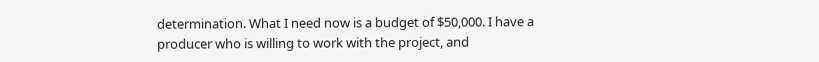determination. What I need now is a budget of $50,000. I have a producer who is willing to work with the project, and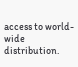access to world-wide distribution.